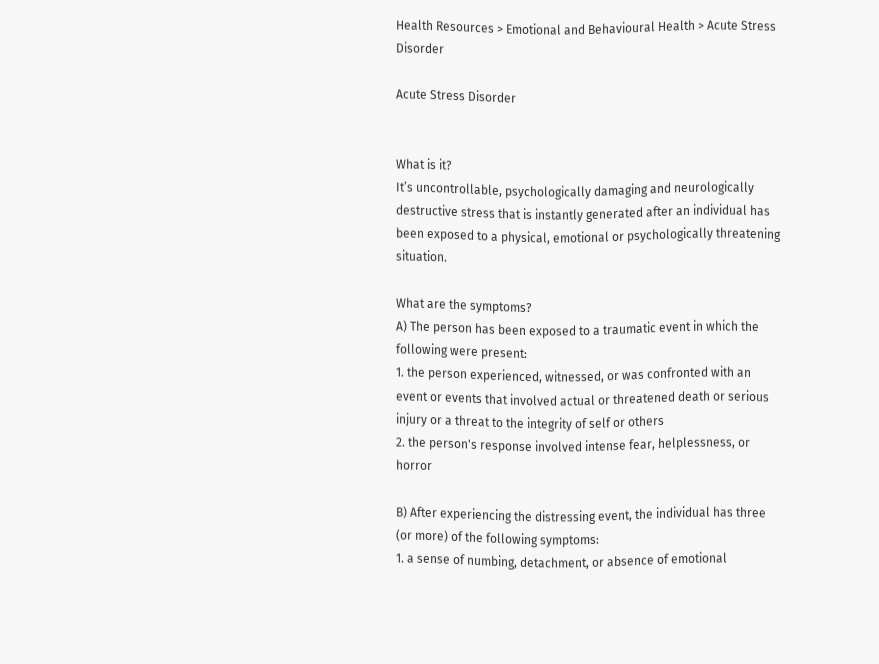Health Resources > Emotional and Behavioural Health > Acute Stress Disorder

Acute Stress Disorder


What is it?
It’s uncontrollable, psychologically damaging and neurologically destructive stress that is instantly generated after an individual has been exposed to a physical, emotional or psychologically threatening situation.

What are the symptoms?
A) The person has been exposed to a traumatic event in which the following were present:
1. the person experienced, witnessed, or was confronted with an event or events that involved actual or threatened death or serious injury or a threat to the integrity of self or others
2. the person's response involved intense fear, helplessness, or horror

B) After experiencing the distressing event, the individual has three (or more) of the following symptoms:
1. a sense of numbing, detachment, or absence of emotional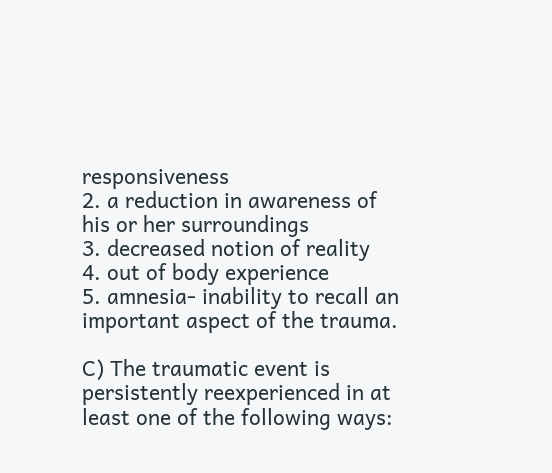responsiveness
2. a reduction in awareness of his or her surroundings
3. decreased notion of reality
4. out of body experience
5. amnesia- inability to recall an important aspect of the trauma.

C) The traumatic event is persistently reexperienced in at least one of the following ways: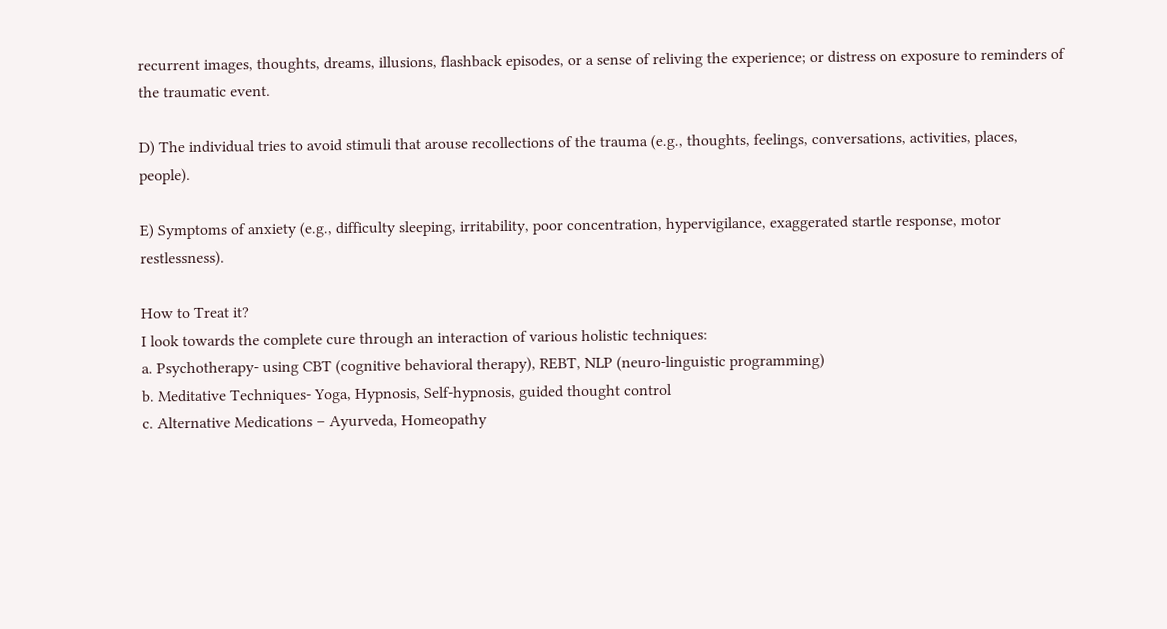recurrent images, thoughts, dreams, illusions, flashback episodes, or a sense of reliving the experience; or distress on exposure to reminders of the traumatic event.

D) The individual tries to avoid stimuli that arouse recollections of the trauma (e.g., thoughts, feelings, conversations, activities, places, people).

E) Symptoms of anxiety (e.g., difficulty sleeping, irritability, poor concentration, hypervigilance, exaggerated startle response, motor restlessness).

How to Treat it?
I look towards the complete cure through an interaction of various holistic techniques:
a. Psychotherapy- using CBT (cognitive behavioral therapy), REBT, NLP (neuro-linguistic programming)
b. Meditative Techniques- Yoga, Hypnosis, Self-hypnosis, guided thought control
c. Alternative Medications – Ayurveda, Homeopathy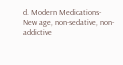d. Modern Medications- New age, non-sedative, non-addictive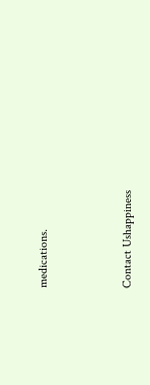medications.



Contact Ushappiness